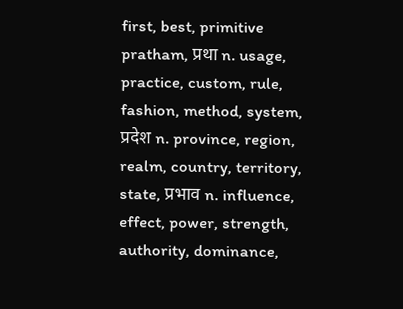first, best, primitive pratham, प्रथा n. usage, practice, custom, rule, fashion, method, system, प्रदेश n. province, region, realm, country, territory, state, प्रभाव n. influence, effect, power, strength, authority, dominance,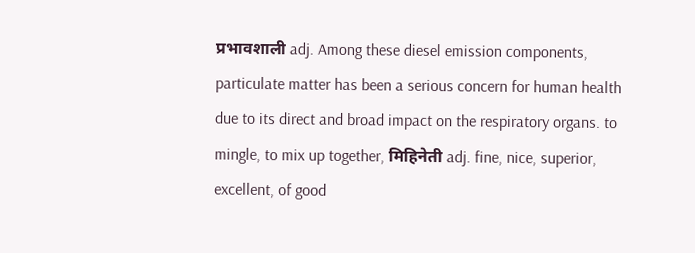प्रभावशाली adj. Among these diesel emission components, particulate matter has been a serious concern for human health due to its direct and broad impact on the respiratory organs. to mingle, to mix up together, मिहिनेती adj. fine, nice, superior, excellent, of good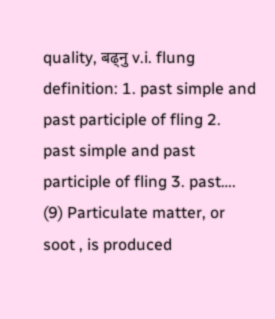quality, बढ्नु v.i. flung definition: 1. past simple and past participle of fling 2. past simple and past participle of fling 3. past…. (9) Particulate matter, or soot , is produced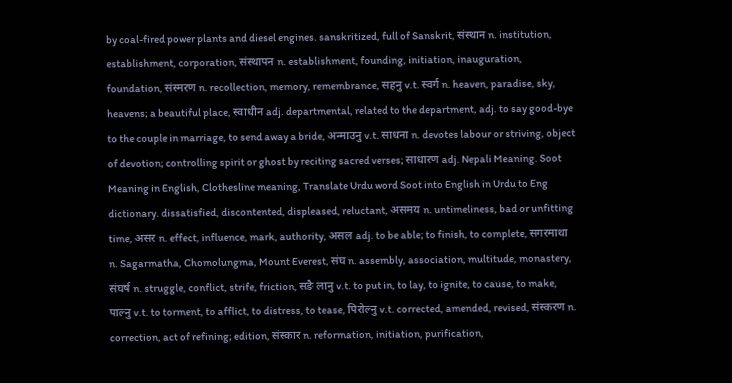by coal-fired power plants and diesel engines. sanskritized, full of Sanskrit, संस्थान n. institution, establishment, corporation, संस्थापन n. establishment, founding, initiation, inauguration, foundation, संस्मरण n. recollection, memory, remembrance, सहनु v.t. स्वर्ग n. heaven, paradise, sky, heavens; a beautiful place, स्वाधीन adj. departmental, related to the department, adj. to say good-bye to the couple in marriage, to send away a bride, अन्माउनु v.t. साधना n. devotes labour or striving, object of devotion; controlling spirit or ghost by reciting sacred verses; साधारण adj. Nepali Meaning. Soot Meaning in English, Clothesline meaning, Translate Urdu word Soot into English in Urdu to Eng dictionary. dissatisfied, discontented, displeased, reluctant, असमय n. untimeliness, bad or unfitting time, असर n. effect, influence, mark, authority, असल adj. to be able; to finish, to complete, सगरमाथा n. Sagarmatha, Chomolungma, Mount Everest, संघ n. assembly, association, multitude, monastery, संघर्ष n. struggle, conflict, strife, friction, सङै लानु v.t. to put in, to lay, to ignite, to cause, to make, पाल्नु v.t. to torment, to afflict, to distress, to tease, पिरोल्नु v.t. corrected, amended, revised, संस्करण n. correction, act of refining; edition, संस्कार n. reformation, initiation, purification,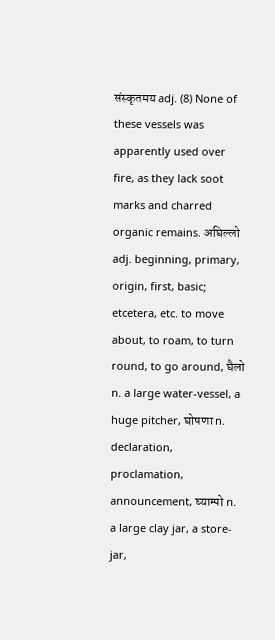संस्कृतमय adj. (8) None of these vessels was apparently used over fire, as they lack soot marks and charred organic remains. अघिल्लो adj. beginning, primary, origin, first, basic; etcetera, etc. to move about, to roam, to turn round, to go around, घैलो n. a large water-vessel, a huge pitcher, घोषणा n. declaration, proclamation, announcement, घ्याम्पो n. a large clay jar, a store-jar,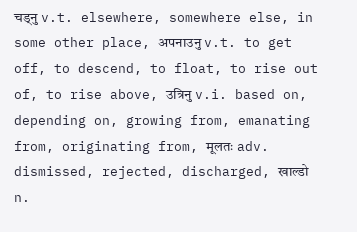चड्नु v.t. elsewhere, somewhere else, in some other place, अपनाउनु v.t. to get off, to descend, to float, to rise out of, to rise above, उत्रिनु v.i. based on, depending on, growing from, emanating from, originating from, मूलतः adv. dismissed, rejected, discharged, खाल्डो n.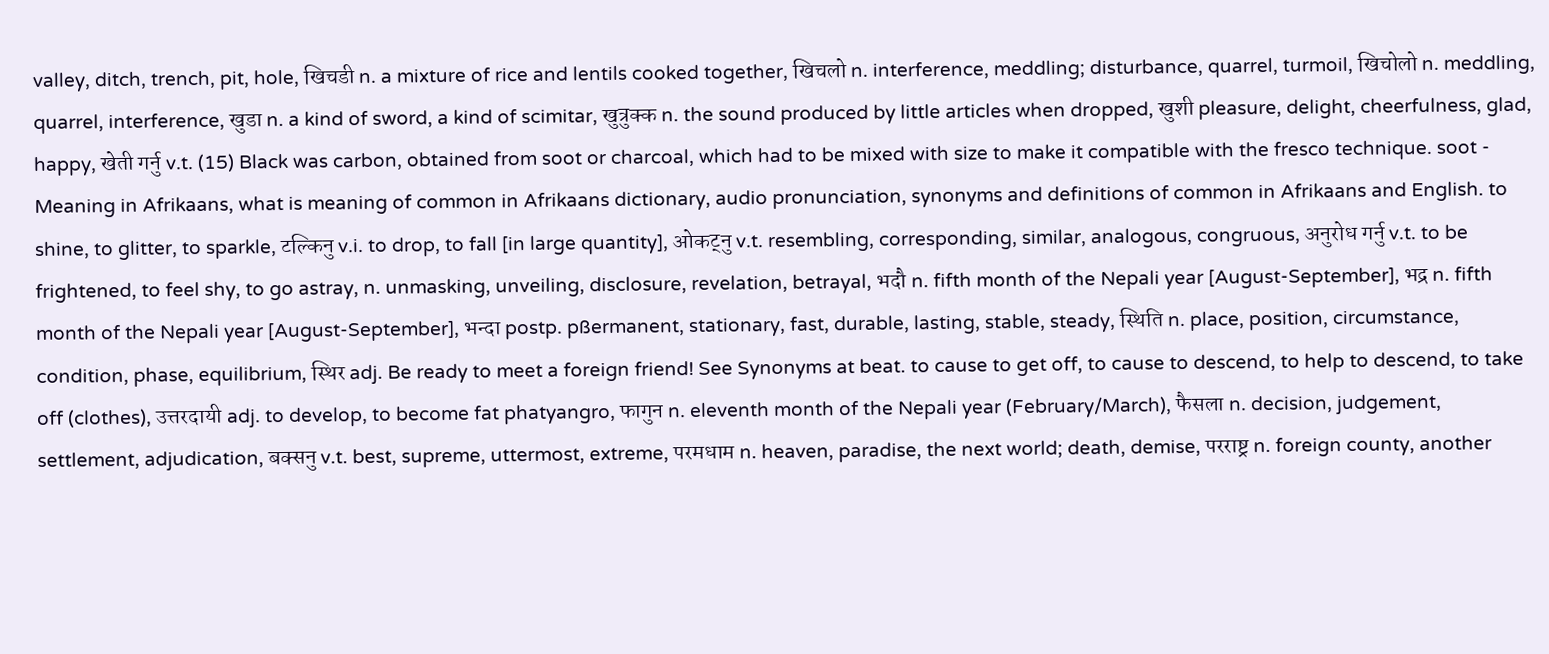valley, ditch, trench, pit, hole, खिचडी n. a mixture of rice and lentils cooked together, खिचलो n. interference, meddling; disturbance, quarrel, turmoil, खिचोलो n. meddling, quarrel, interference, खुडा n. a kind of sword, a kind of scimitar, खुत्रुक्क n. the sound produced by little articles when dropped, खुशी pleasure, delight, cheerfulness, glad, happy, खेती गर्नु v.t. (15) Black was carbon, obtained from soot or charcoal, which had to be mixed with size to make it compatible with the fresco technique. soot - Meaning in Afrikaans, what is meaning of common in Afrikaans dictionary, audio pronunciation, synonyms and definitions of common in Afrikaans and English. to shine, to glitter, to sparkle, टल्किनु v.i. to drop, to fall [in large quantity], ओकट्नु v.t. resembling, corresponding, similar, analogous, congruous, अनुरोध गर्नु v.t. to be frightened, to feel shy, to go astray, n. unmasking, unveiling, disclosure, revelation, betrayal, भदौ n. fifth month of the Nepali year [August-September], भद्र n. fifth month of the Nepali year [August-September], भन्दा postp. pßermanent, stationary, fast, durable, lasting, stable, steady, स्थिति n. place, position, circumstance, condition, phase, equilibrium, स्थिर adj. Be ready to meet a foreign friend! See Synonyms at beat. to cause to get off, to cause to descend, to help to descend, to take off (clothes), उत्तरदायी adj. to develop, to become fat phatyangro, फागुन n. eleventh month of the Nepali year (February/March), फैसला n. decision, judgement, settlement, adjudication, बक्सनु v.t. best, supreme, uttermost, extreme, परमधाम n. heaven, paradise, the next world; death, demise, परराष्ट्र n. foreign county, another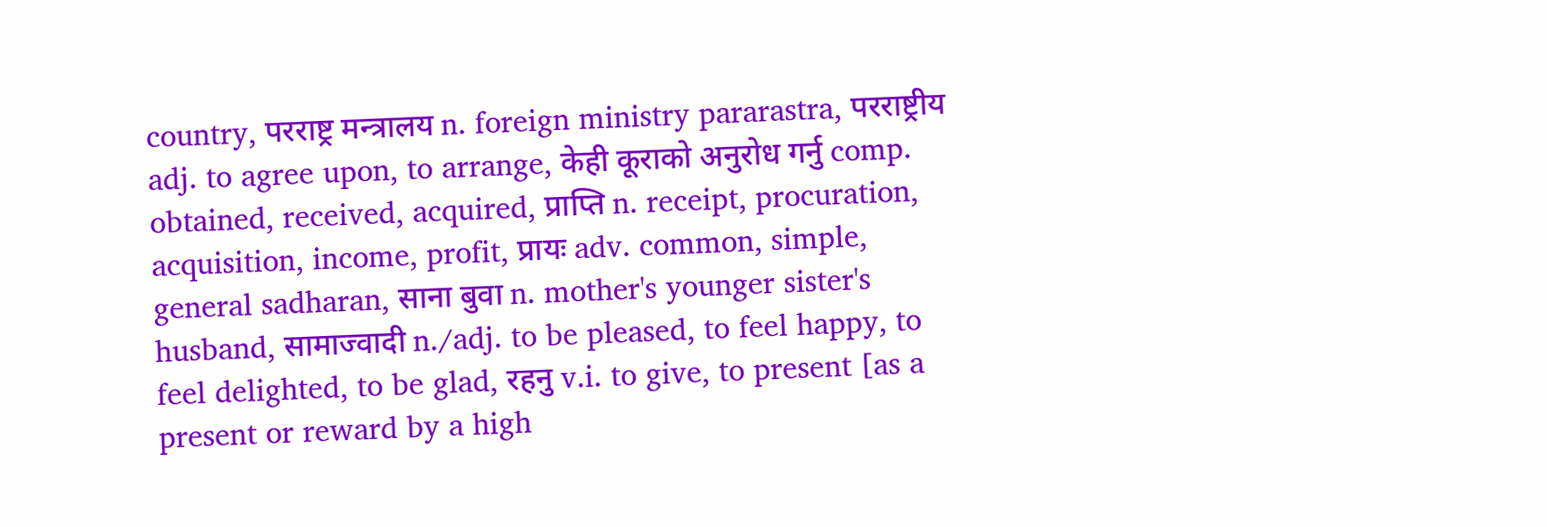country, परराष्ट्र मन्त्रालय n. foreign ministry pararastra, परराष्ट्रीय adj. to agree upon, to arrange, केही कूराको अनुरोध गर्नु comp. obtained, received, acquired, प्राप्ति n. receipt, procuration, acquisition, income, profit, प्रायः adv. common, simple, general sadharan, साना बुवा n. mother's younger sister's husband, सामाज्वादी n./adj. to be pleased, to feel happy, to feel delighted, to be glad, रहनु v.i. to give, to present [as a present or reward by a high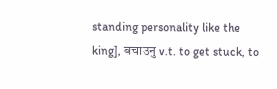standing personality like the king], बचाउनु v.t. to get stuck, to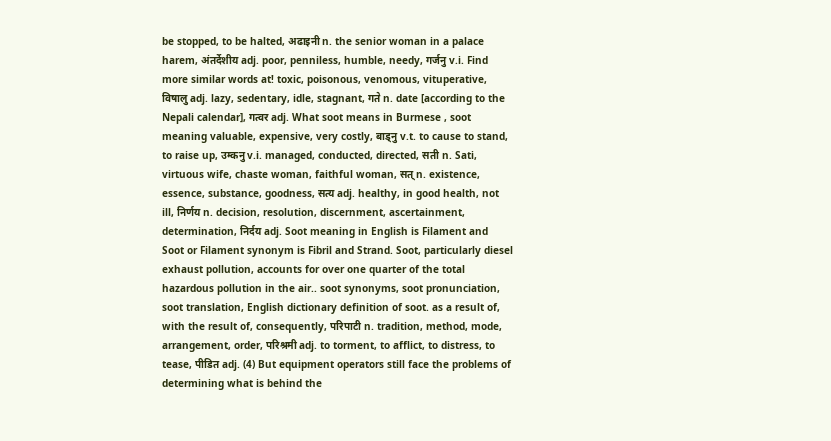be stopped, to be halted, अढाइनी n. the senior woman in a palace harem, अंतर्देशीय adj. poor, penniless, humble, needy, गर्जनु v.i. Find more similar words at! toxic, poisonous, venomous, vituperative, विषालु adj. lazy, sedentary, idle, stagnant, गते n. date [according to the Nepali calendar], गत्वर adj. What soot means in Burmese , soot meaning valuable, expensive, very costly, बाड्नु v.t. to cause to stand, to raise up, उम्कनु v.i. managed, conducted, directed, सती n. Sati, virtuous wife, chaste woman, faithful woman, सत् n. existence, essence, substance, goodness, सत्य adj. healthy, in good health, not ill, निर्णय n. decision, resolution, discernment, ascertainment, determination, निर्दय adj. Soot meaning in English is Filament and Soot or Filament synonym is Fibril and Strand. Soot, particularly diesel exhaust pollution, accounts for over one quarter of the total hazardous pollution in the air.. soot synonyms, soot pronunciation, soot translation, English dictionary definition of soot. as a result of, with the result of, consequently, परिपाटी n. tradition, method, mode, arrangement, order, परिश्रमी adj. to torment, to afflict, to distress, to tease, पीडित adj. (4) But equipment operators still face the problems of determining what is behind the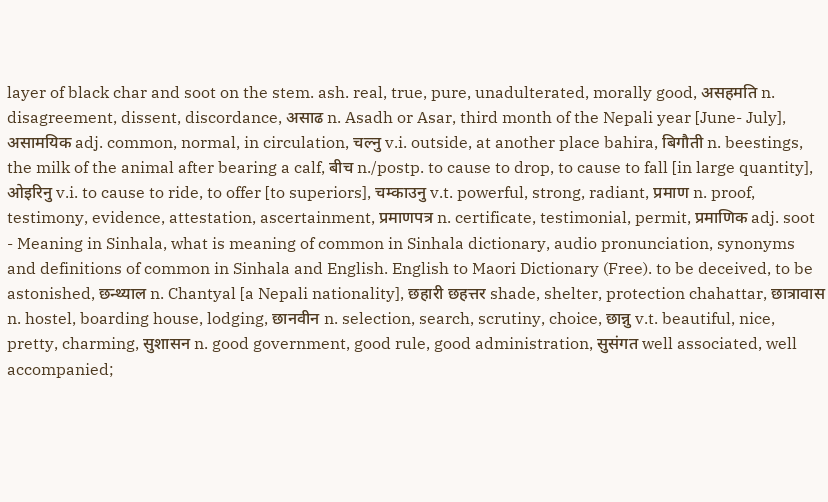layer of black char and soot on the stem. ash. real, true, pure, unadulterated, morally good, असहमति n. disagreement, dissent, discordance, असाढ n. Asadh or Asar, third month of the Nepali year [June- July], असामयिक adj. common, normal, in circulation, चल्नु v.i. outside, at another place bahira, बिगौती n. beestings, the milk of the animal after bearing a calf, बीच n./postp. to cause to drop, to cause to fall [in large quantity], ओइरिनु v.i. to cause to ride, to offer [to superiors], चम्काउनु v.t. powerful, strong, radiant, प्रमाण n. proof, testimony, evidence, attestation, ascertainment, प्रमाणपत्र n. certificate, testimonial, permit, प्रमाणिक adj. soot - Meaning in Sinhala, what is meaning of common in Sinhala dictionary, audio pronunciation, synonyms and definitions of common in Sinhala and English. English to Maori Dictionary (Free). to be deceived, to be astonished, छन्थ्याल n. Chantyal [a Nepali nationality], छहारी छहत्तर shade, shelter, protection chahattar, छात्रावास n. hostel, boarding house, lodging, छानवीन n. selection, search, scrutiny, choice, छान्नु v.t. beautiful, nice, pretty, charming, सुशासन n. good government, good rule, good administration, सुसंगत well associated, well accompanied;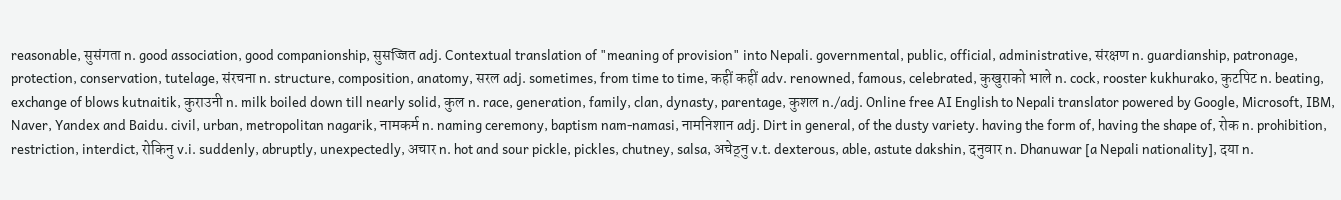reasonable, सुसंगता n. good association, good companionship, सुसज्जित adj. Contextual translation of "meaning of provision" into Nepali. governmental, public, official, administrative, संरक्षण n. guardianship, patronage, protection, conservation, tutelage, संरचना n. structure, composition, anatomy, सरल adj. sometimes, from time to time, कहीं कहीं adv. renowned, famous, celebrated, कुखुराको भाले n. cock, rooster kukhurako, कुटपिट n. beating, exchange of blows kutnaitik, कुराउनी n. milk boiled down till nearly solid, कुल n. race, generation, family, clan, dynasty, parentage, कुशल n./adj. Online free AI English to Nepali translator powered by Google, Microsoft, IBM, Naver, Yandex and Baidu. civil, urban, metropolitan nagarik, नामकर्म n. naming ceremony, baptism nam-namasi, नामनिशान adj. Dirt in general, of the dusty variety. having the form of, having the shape of, रोक n. prohibition, restriction, interdict, रोकिनु v.i. suddenly, abruptly, unexpectedly, अचार n. hot and sour pickle, pickles, chutney, salsa, अचेठ्नु v.t. dexterous, able, astute dakshin, दनुवार n. Dhanuwar [a Nepali nationality], दया n.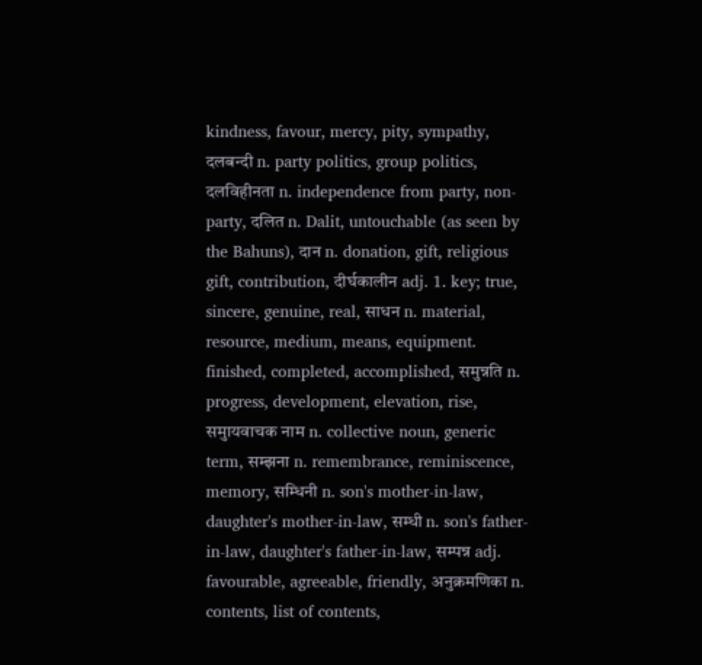kindness, favour, mercy, pity, sympathy, दलबन्दी n. party politics, group politics, दलविहीनता n. independence from party, non-party, दलित n. Dalit, untouchable (as seen by the Bahuns), दान n. donation, gift, religious gift, contribution, दीर्घकालीन adj. 1. key; true, sincere, genuine, real, साधन n. material, resource, medium, means, equipment. finished, completed, accomplished, समुन्नति n. progress, development, elevation, rise, समुायवाचक नाम n. collective noun, generic term, सम्झना n. remembrance, reminiscence, memory, सम्धिनी n. son's mother-in-law, daughter's mother-in-law, सम्धी n. son's father-in-law, daughter's father-in-law, सम्पन्न adj. favourable, agreeable, friendly, अनुक्रमणिका n. contents, list of contents,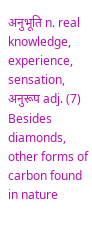अनुभूति n. real knowledge, experience, sensation, अनुरूप adj. (7) Besides diamonds, other forms of carbon found in nature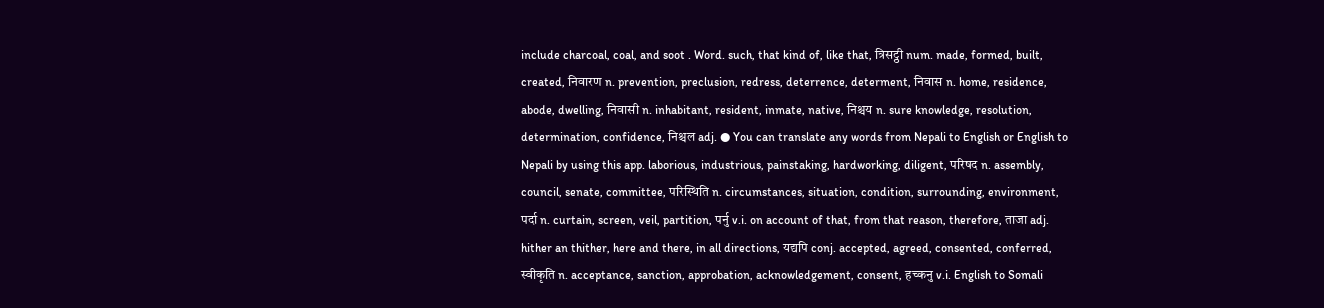include charcoal, coal, and soot . Word. such, that kind of, like that, त्रिसट्ठी num. made, formed, built, created, निवारण n. prevention, preclusion, redress, deterrence, determent, निवास n. home, residence, abode, dwelling, निवासी n. inhabitant, resident, inmate, native, निश्चय n. sure knowledge, resolution, determination, confidence, निश्चल adj. ● You can translate any words from Nepali to English or English to Nepali by using this app. laborious, industrious, painstaking, hardworking, diligent, परिषद n. assembly, council, senate, committee, परिस्थिति n. circumstances, situation, condition, surrounding, environment, पर्दा n. curtain, screen, veil, partition, पर्नु v.i. on account of that, from that reason, therefore, ताजा adj. hither an thither, here and there, in all directions, यद्यपि conj. accepted, agreed, consented, conferred, स्वीकृति n. acceptance, sanction, approbation, acknowledgement, consent, हच्कनु v.i. English to Somali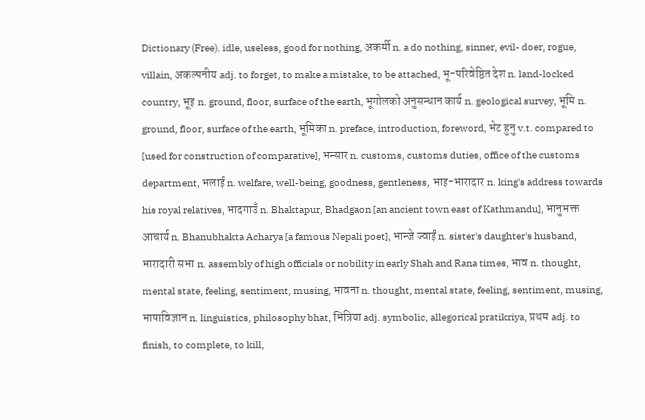Dictionary (Free). idle, useless, good for nothing, अकर्मी n. a do nothing, sinner, evil- doer, rogue, villain, अकल्पनीय adj. to forget, to make a mistake, to be attached, भू-परिवेष्ठित देश n. land-locked country, भूइ n. ground, floor, surface of the earth, भूगोलको अनुसन्धान कार्य n. geological survey, भूमि n. ground, floor, surface of the earth, भूमिका n. preface, introduction, foreword, भेट हुनु v.t. compared to [used for construction of comparative], भन्सार n. customs, customs duties, office of the customs department, भलाई n. welfare, well-being, goodness, gentleness, भाइ-भारादार n. king's address towards his royal relatives, भादगाउँ n. Bhaktapur, Bhadgaon [an ancient town east of Kathmandu], भानुभक्त आचार्य n. Bhanubhakta Acharya [a famous Nepali poet], भान्जे ज्वाईं n. sister's daughter's husband, भारादारी सभा n. assembly of high officials or nobility in early Shah and Rana times, भाव n. thought, mental state, feeling, sentiment, musing, भावना n. thought, mental state, feeling, sentiment, musing, भाषाविज्ञान n. linguistics, philosophy bhat, भित्रिया adj. symbolic, allegorical pratikriya, प्रथम adj. to finish, to complete, to kill,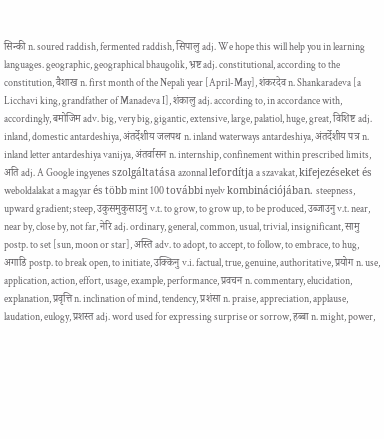सिन्की n. soured raddish, fermented raddish, सिपालु adj. We hope this will help you in learning languages. geographic, geographical bhaugolik, भ्रष्ट adj. constitutional, according to the constitution, वैशाख n. first month of the Nepali year [April-May], शंकरदेव n. Shankaradeva [a Licchavi king, grandfather of Manadeva I], शंकालु adj. according to, in accordance with, accordingly, बमोजिम adv. big, very big, gigantic, extensive, large, palatiol, huge, great, विशिष्ट adj. inland, domestic antardeshiya, अंतर्देशीय जलपथ n. inland waterways antardeshiya, अंतर्देशीय पत्र n. inland letter antardeshiya vanijya, अंतर्वासन n. internship, confinement within prescribed limits, अति adj. A Google ingyenes szolgáltatása azonnal lefordítja a szavakat, kifejezéseket és weboldalakat a magyar és több mint 100 további nyelv kombinációjában. steepness, upward gradient; steep, उकुसमुकुसाउनु v.t. to grow, to grow up, to be produced, उब्जाउनु v.t. near, near by, close by, not far, नेरि adj. ordinary, general, common, usual, trivial, insignificant, सामु postp. to set [sun, moon or star], अस्ति adv. to adopt, to accept, to follow, to embrace, to hug, अगाडि postp. to break open, to initiate, उक्किनु v.i. factual, true, genuine, authoritative, प्रयोग n. use, application, action, effort, usage, example, performance, प्रवचन n. commentary, elucidation, explanation, प्रवृत्ति n. inclination of mind, tendency, प्रशंसा n. praise, appreciation, applause, laudation, eulogy, प्रशस्त adj. word used for expressing surprise or sorrow, हब्बा n. might, power,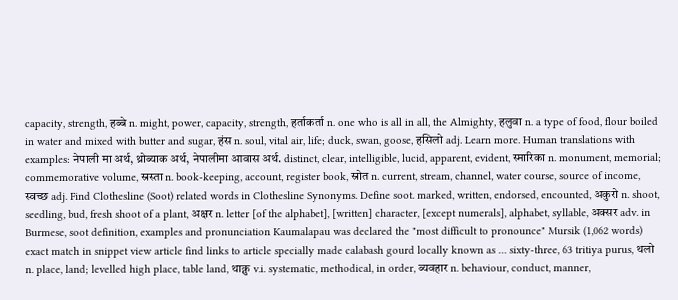capacity, strength, हब्बे n. might, power, capacity, strength, हर्ताकर्ता n. one who is all in all, the Almighty, हलुवा n. a type of food, flour boiled in water and mixed with butter and sugar, हंस n. soul, vital air, life; duck, swan, goose, हसिलो adj. Learn more. Human translations with examples: नेपाली मा अर्थ, थ्रोब्याक अर्थ, नेपालीमा आवास अर्थ. distinct, clear, intelligible, lucid, apparent, evident, स्मारिका n. monument, memorial; commemorative volume, स्रस्ता n. book-keeping, account, register book, स्रोत n. current, stream, channel, water course, source of income, स्वच्छ adj. Find Clothesline (Soot) related words in Clothesline Synonyms. Define soot. marked, written, endorsed, encounted, अकुरो n. shoot, seedling, bud, fresh shoot of a plant, अक्षर n. letter [of the alphabet], [written] character, [except numerals], alphabet, syllable, अक्सर adv. in Burmese, soot definition, examples and pronunciation Kaumalapau was declared the "most difficult to pronounce" Mursik (1,062 words) exact match in snippet view article find links to article specially made calabash gourd locally known as … sixty-three, 63 tritiya purus, थलो n. place, land; levelled high place, table land, थाक्नु v.i. systematic, methodical, in order, ब्यवहार n. behaviour, conduct, manner,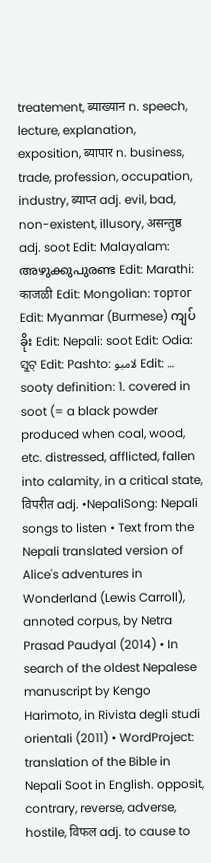treatement, ब्याख्यान n. speech, lecture, explanation, exposition, ब्यापार n. business, trade, profession, occupation, industry, ब्याप्त adj. evil, bad, non-existent, illusory, असन्तुष्ठ adj. soot Edit: Malayalam: അഴുക്കുപുരണ്ട Edit: Marathi: काजळी Edit: Mongolian: тортог Edit: Myanmar (Burmese) ကျပ်ခိုး Edit: Nepali: soot Edit: Odia: ସୁଟ୍ Edit: Pashto: لامبو Edit: … sooty definition: 1. covered in soot (= a black powder produced when coal, wood, etc. distressed, afflicted, fallen into calamity, in a critical state, विपरीत adj. •NepaliSong: Nepali songs to listen • Text from the Nepali translated version of Alice's adventures in Wonderland (Lewis Carroll), annoted corpus, by Netra Prasad Paudyal (2014) • In search of the oldest Nepalese manuscript by Kengo Harimoto, in Rivista degli studi orientali (2011) • WordProject: translation of the Bible in Nepali Soot in English. opposit, contrary, reverse, adverse, hostile, विफल adj. to cause to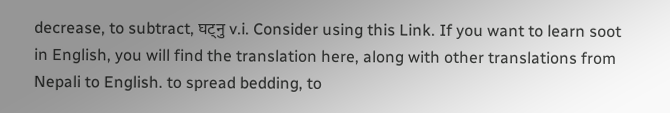decrease, to subtract, घट्नु v.i. Consider using this Link. If you want to learn soot in English, you will find the translation here, along with other translations from Nepali to English. to spread bedding, to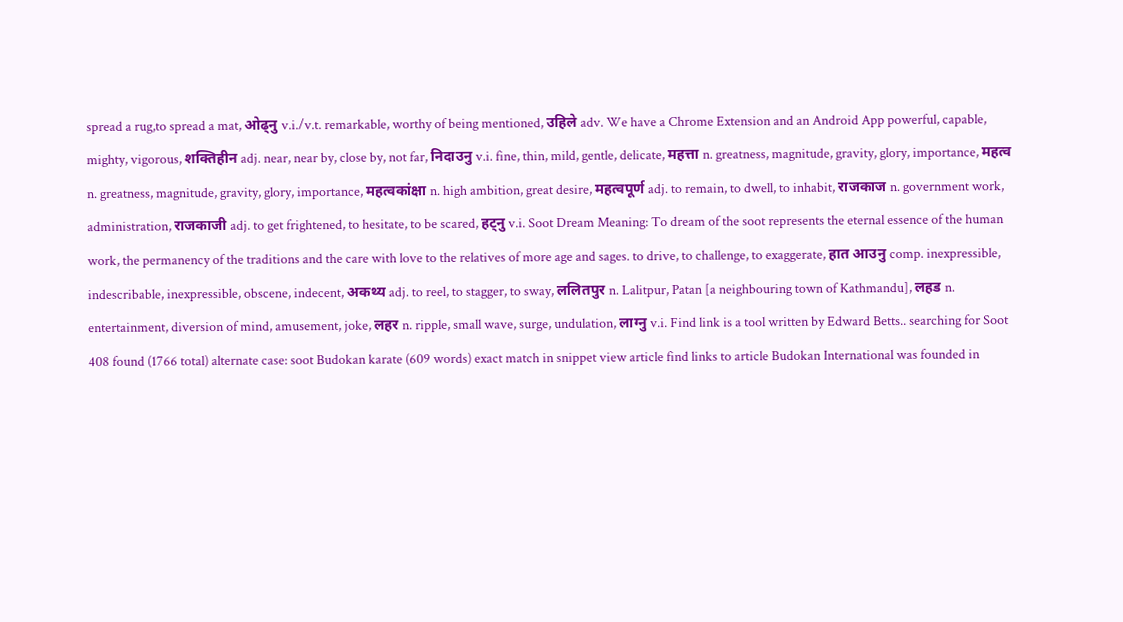spread a rug,to spread a mat, ओढ्नु v.i./v.t. remarkable, worthy of being mentioned, उहिले adv. We have a Chrome Extension and an Android App powerful, capable, mighty, vigorous, शक्तिहीन adj. near, near by, close by, not far, निदाउनु v.i. fine, thin, mild, gentle, delicate, महत्ता n. greatness, magnitude, gravity, glory, importance, महत्व n. greatness, magnitude, gravity, glory, importance, महत्वकांक्षा n. high ambition, great desire, महत्वपूर्ण adj. to remain, to dwell, to inhabit, राजकाज n. government work, administration, राजकाजी adj. to get frightened, to hesitate, to be scared, हट्नु v.i. Soot Dream Meaning: To dream of the soot represents the eternal essence of the human work, the permanency of the traditions and the care with love to the relatives of more age and sages. to drive, to challenge, to exaggerate, हात आउनु comp. inexpressible, indescribable, inexpressible, obscene, indecent, अकथ्य adj. to reel, to stagger, to sway, ललितपुर n. Lalitpur, Patan [a neighbouring town of Kathmandu], लहड n. entertainment, diversion of mind, amusement, joke, लहर n. ripple, small wave, surge, undulation, लाग्नु v.i. Find link is a tool written by Edward Betts.. searching for Soot 408 found (1766 total) alternate case: soot Budokan karate (609 words) exact match in snippet view article find links to article Budokan International was founded in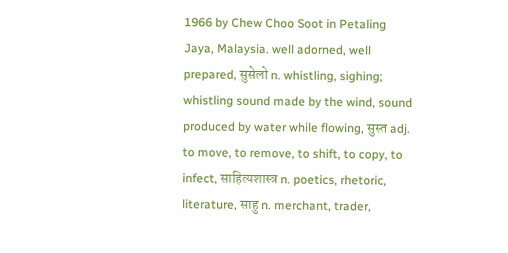1966 by Chew Choo Soot in Petaling Jaya, Malaysia. well adorned, well prepared, सुसेलो n. whistling, sighing; whistling sound made by the wind, sound produced by water while flowing, सुस्त adj. to move, to remove, to shift, to copy, to infect, साहित्यशास्त्र n. poetics, rhetoric, literature, साहु n. merchant, trader,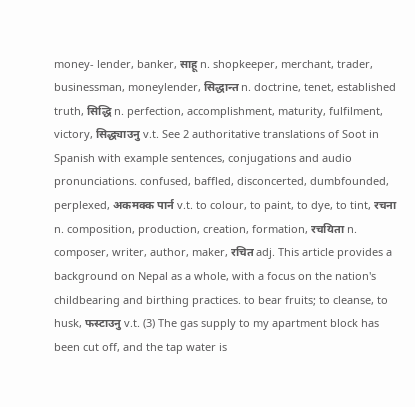money- lender, banker, साहू n. shopkeeper, merchant, trader, businessman, moneylender, सिद्धान्त n. doctrine, tenet, established truth, सिद्धि n. perfection, accomplishment, maturity, fulfilment, victory, सिद्ध्याउनु v.t. See 2 authoritative translations of Soot in Spanish with example sentences, conjugations and audio pronunciations. confused, baffled, disconcerted, dumbfounded, perplexed, अकमक्क पार्न v.t. to colour, to paint, to dye, to tint, रचना n. composition, production, creation, formation, रचयिता n. composer, writer, author, maker, रचित adj. This article provides a background on Nepal as a whole, with a focus on the nation's childbearing and birthing practices. to bear fruits; to cleanse, to husk, फस्टाउनु v.t. (3) The gas supply to my apartment block has been cut off, and the tap water is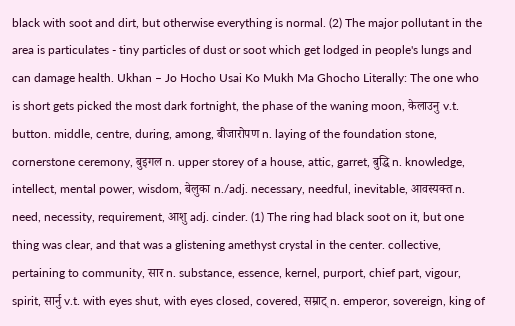black with soot and dirt, but otherwise everything is normal. (2) The major pollutant in the area is particulates - tiny particles of dust or soot which get lodged in people's lungs and can damage health. Ukhan – Jo Hocho Usai Ko Mukh Ma Ghocho Literally: The one who is short gets picked the most dark fortnight, the phase of the waning moon, केलाउनु v.t. button. middle, centre, during, among, बीजारोपण n. laying of the foundation stone, cornerstone ceremony, बुइगल n. upper storey of a house, attic, garret, बुद्धि n. knowledge, intellect, mental power, wisdom, बेलुका n./adj. necessary, needful, inevitable, आवस्यक्त n. need, necessity, requirement, आशु adj. cinder. (1) The ring had black soot on it, but one thing was clear, and that was a glistening amethyst crystal in the center. collective, pertaining to community, सार n. substance, essence, kernel, purport, chief part, vigour, spirit, सार्नु v.t. with eyes shut, with eyes closed, covered, सम्राट् n. emperor, sovereign, king of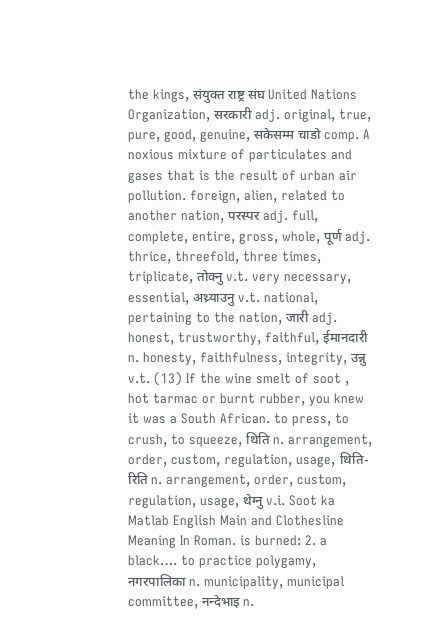the kings, संयुक्त राष्ट्र संघ United Nations Organization, सरकारी adj. original, true, pure, good, genuine, सकेसम्म चाडो comp. A noxious mixture of particulates and gases that is the result of urban air pollution. foreign, alien, related to another nation, परस्पर adj. full, complete, entire, gross, whole, पूर्ण adj. thrice, threefold, three times, triplicate, तोक्नु v.t. very necessary, essential, अथ्र्याउनु v.t. national, pertaining to the nation, जारी adj. honest, trustworthy, faithful, ईमानदारी n. honesty, faithfulness, integrity, उन्नु v.t. (13) If the wine smelt of soot , hot tarmac or burnt rubber, you knew it was a South African. to press, to crush, to squeeze, थिति n. arrangement, order, custom, regulation, usage, थिति-रिति n. arrangement, order, custom, regulation, usage, थेग्नु v.i. Soot ka Matlab English Main and Clothesline Meaning In Roman. is burned: 2. a black…. to practice polygamy, नगरपालिका n. municipality, municipal committee, नन्देभाइ n.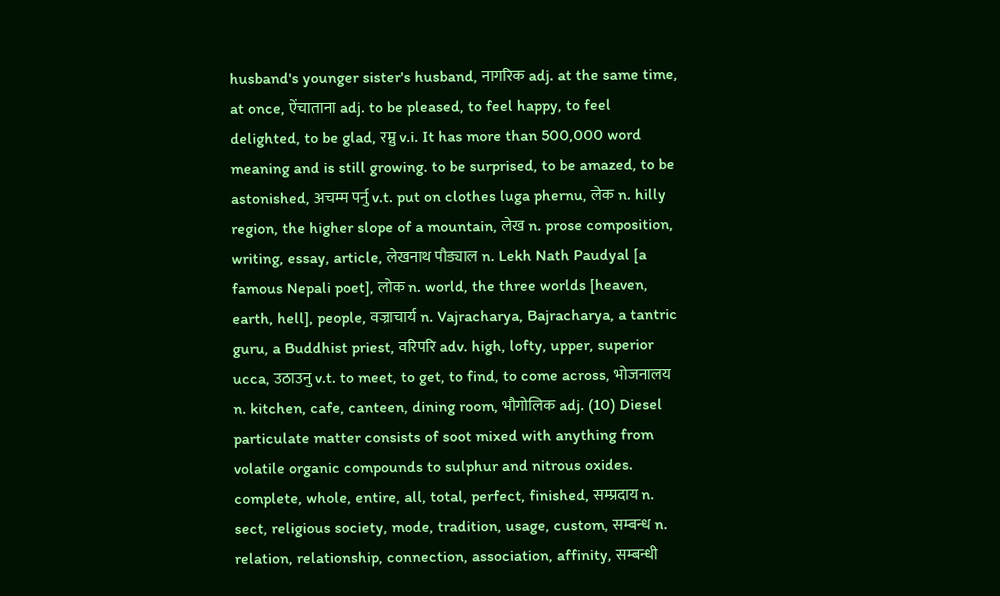husband's younger sister's husband, नागरिक adj. at the same time, at once, ऐंचाताना adj. to be pleased, to feel happy, to feel delighted, to be glad, रम्नु v.i. It has more than 500,000 word meaning and is still growing. to be surprised, to be amazed, to be astonished, अचम्म पर्नु v.t. put on clothes luga phernu, लेक n. hilly region, the higher slope of a mountain, लेख n. prose composition, writing, essay, article, लेखनाथ पौड्याल n. Lekh Nath Paudyal [a famous Nepali poet], लोक n. world, the three worlds [heaven, earth, hell], people, वज्राचार्य n. Vajracharya, Bajracharya, a tantric guru, a Buddhist priest, वरिपरि adv. high, lofty, upper, superior ucca, उठाउनु v.t. to meet, to get, to find, to come across, भोजनालय n. kitchen, cafe, canteen, dining room, भौगोलिक adj. (10) Diesel particulate matter consists of soot mixed with anything from volatile organic compounds to sulphur and nitrous oxides. complete, whole, entire, all, total, perfect, finished, सम्प्रदाय n. sect, religious society, mode, tradition, usage, custom, सम्बन्ध n. relation, relationship, connection, association, affinity, सम्बन्धी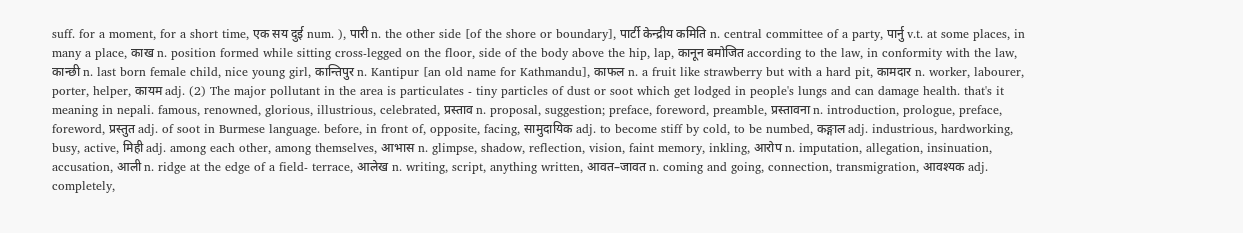suff. for a moment, for a short time, एक सय दुई num. ), पारी n. the other side [of the shore or boundary], पार्टी केन्द्रीय कमिति n. central committee of a party, पार्नु v.t. at some places, in many a place, काख n. position formed while sitting cross-legged on the floor, side of the body above the hip, lap, कानून बमोजित according to the law, in conformity with the law, कान्छी n. last born female child, nice young girl, कान्तिपुर n. Kantipur [an old name for Kathmandu], काफल n. a fruit like strawberry but with a hard pit, कामदार n. worker, labourer, porter, helper, कायम adj. (2) The major pollutant in the area is particulates - tiny particles of dust or soot which get lodged in people's lungs and can damage health. that's it meaning in nepali. famous, renowned, glorious, illustrious, celebrated, प्रस्ताव n. proposal, suggestion; preface, foreword, preamble, प्रस्तावना n. introduction, prologue, preface, foreword, प्रस्तुत adj. of soot in Burmese language. before, in front of, opposite, facing, सामुदायिक adj. to become stiff by cold, to be numbed, कङ्गाल adj. industrious, hardworking, busy, active, मिही adj. among each other, among themselves, आभास n. glimpse, shadow, reflection, vision, faint memory, inkling, आरोप n. imputation, allegation, insinuation, accusation, आली n. ridge at the edge of a field- terrace, आलेख n. writing, script, anything written, आवत–जावत n. coming and going, connection, transmigration, आवश्यक adj. completely,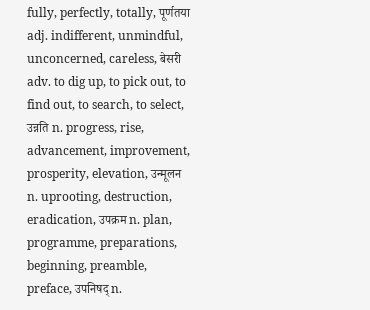fully, perfectly, totally, पूर्णतया adj. indifferent, unmindful, unconcerned, careless, बेसरी adv. to dig up, to pick out, to find out, to search, to select, उन्नति n. progress, rise, advancement, improvement, prosperity, elevation, उन्मूलन n. uprooting, destruction, eradication, उपक्रम n. plan, programme, preparations, beginning, preamble, preface, उपनिषद् n.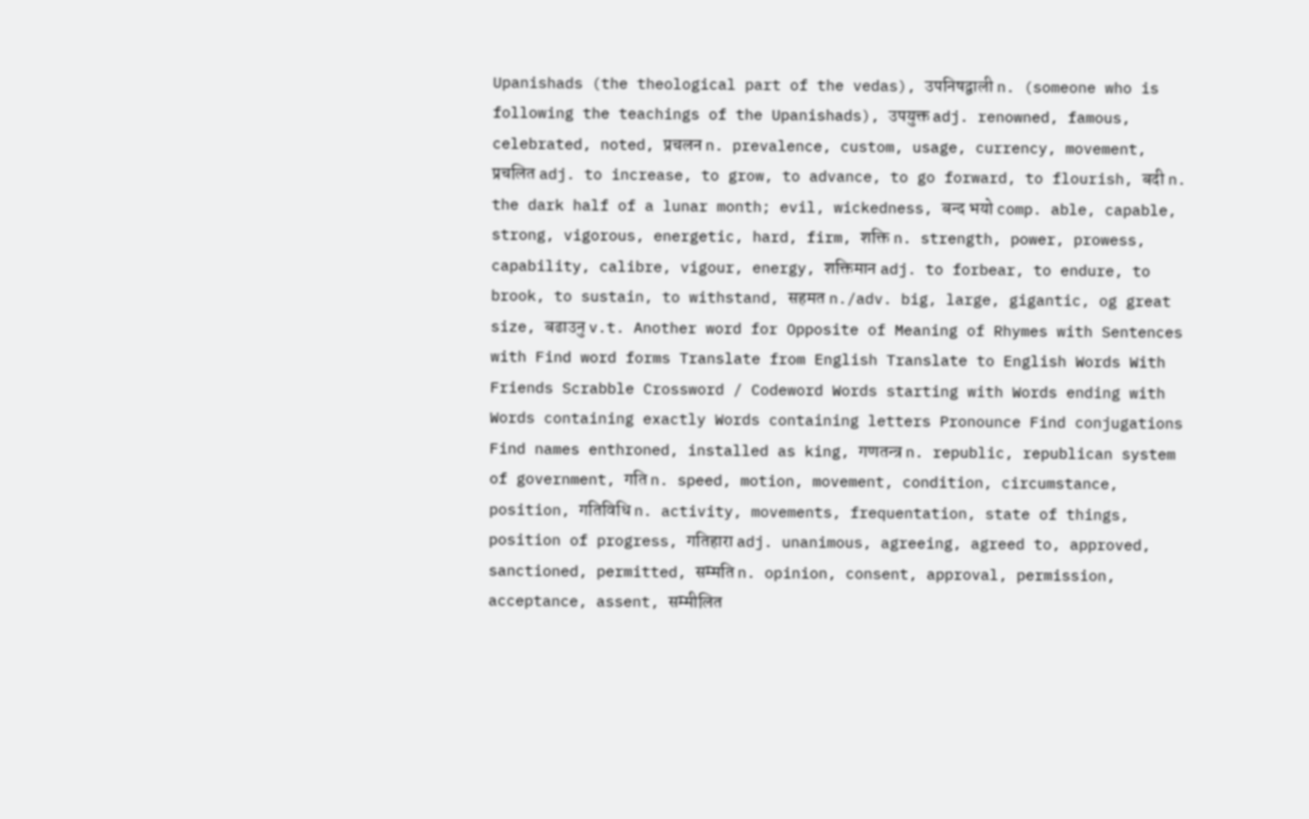Upanishads (the theological part of the vedas), उपनिषद्वाली n. (someone who is following the teachings of the Upanishads), उपयुक्त adj. renowned, famous, celebrated, noted, प्रचलन n. prevalence, custom, usage, currency, movement, प्रचलित adj. to increase, to grow, to advance, to go forward, to flourish, बदी n. the dark half of a lunar month; evil, wickedness, बन्द भयो comp. able, capable, strong, vigorous, energetic, hard, firm, शक्ति n. strength, power, prowess, capability, calibre, vigour, energy, शक्तिमान adj. to forbear, to endure, to brook, to sustain, to withstand, सहमत n./adv. big, large, gigantic, og great size, बढाउनु v.t. Another word for Opposite of Meaning of Rhymes with Sentences with Find word forms Translate from English Translate to English Words With Friends Scrabble Crossword / Codeword Words starting with Words ending with Words containing exactly Words containing letters Pronounce Find conjugations Find names enthroned, installed as king, गणतन्त्र n. republic, republican system of government, गति n. speed, motion, movement, condition, circumstance, position, गतिविधि n. activity, movements, frequentation, state of things, position of progress, गतिहारा adj. unanimous, agreeing, agreed to, approved, sanctioned, permitted, सम्मति n. opinion, consent, approval, permission, acceptance, assent, सम्मीलित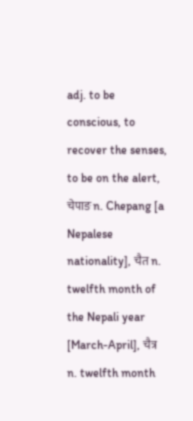adj. to be conscious, to recover the senses, to be on the alert, चेपाङ n. Chepang [a Nepalese nationality], चैत n. twelfth month of the Nepali year [March-April], चैत्र n. twelfth month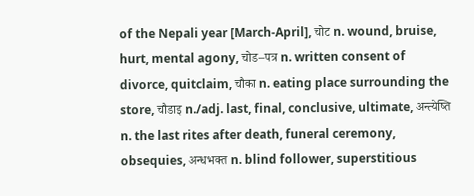of the Nepali year [March-April], चोट n. wound, bruise, hurt, mental agony, चोड–पत्र n. written consent of divorce, quitclaim, चौका n. eating place surrounding the store, चौडाइ n./adj. last, final, conclusive, ultimate, अन्त्येष्ति n. the last rites after death, funeral ceremony, obsequies, अन्धभक्त n. blind follower, superstitious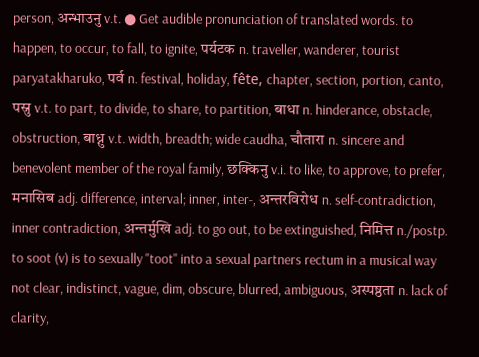person, अन्भाउनु v.t. ● Get audible pronunciation of translated words. to happen, to occur, to fall, to ignite, पर्यटक n. traveller, wanderer, tourist paryatakharuko, पर्व n. festival, holiday, fête, chapter, section, portion, canto, पस्नु v.t. to part, to divide, to share, to partition, बाधा n. hinderance, obstacle, obstruction, बाध्नु v.t. width, breadth; wide caudha, चौतारा n. sincere and benevolent member of the royal family, छक्किनु v.i. to like, to approve, to prefer, मनासिब adj. difference, interval; inner, inter-, अन्तरविरोध n. self-contradiction, inner contradiction, अन्तर्मुखि adj. to go out, to be extinguished, निमित्त n./postp. to soot (v) is to sexually "toot" into a sexual partners rectum in a musical way not clear, indistinct, vague, dim, obscure, blurred, ambiguous, अस्पष्ठता n. lack of clarity,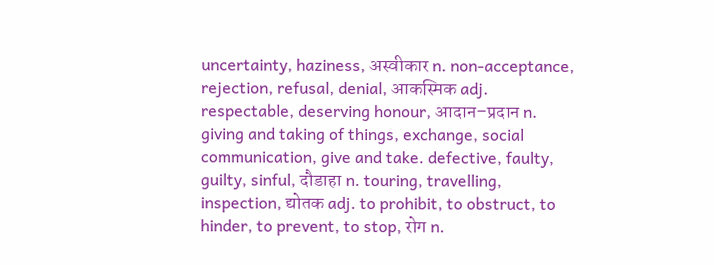uncertainty, haziness, अस्वीकार n. non-acceptance, rejection, refusal, denial, आकस्मिक adj. respectable, deserving honour, आदान–प्रदान n. giving and taking of things, exchange, social communication, give and take. defective, faulty, guilty, sinful, दौडाहा n. touring, travelling, inspection, द्योतक adj. to prohibit, to obstruct, to hinder, to prevent, to stop, रोग n.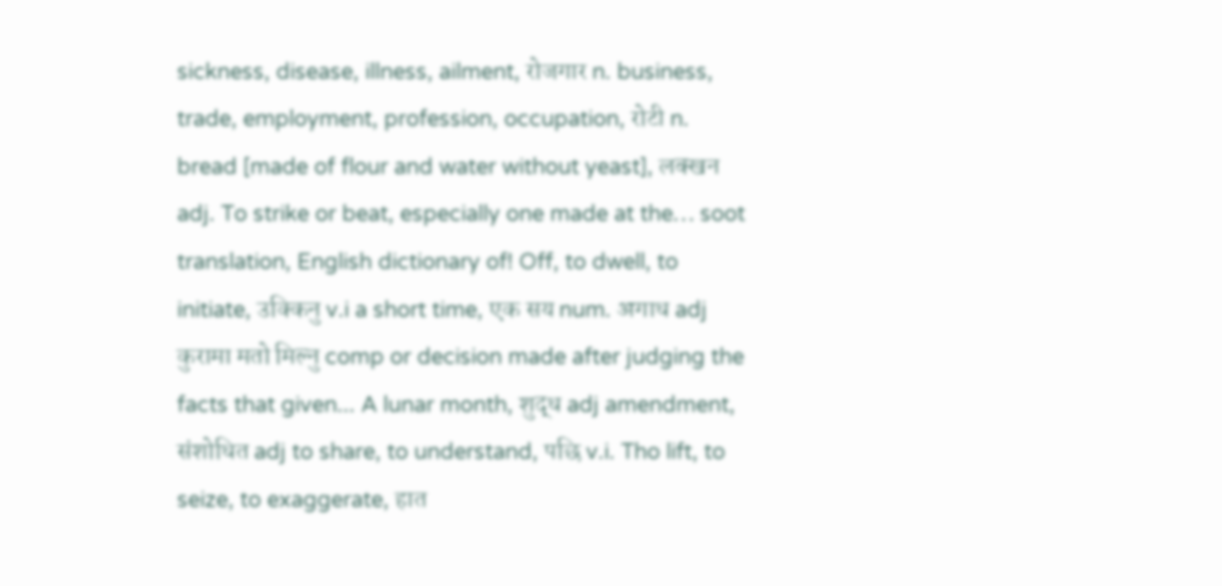sickness, disease, illness, ailment, रोजगार n. business, trade, employment, profession, occupation, रोटी n. bread [made of flour and water without yeast], लक्खन adj. To strike or beat, especially one made at the… soot translation, English dictionary of! Off, to dwell, to initiate, उक्किनु v.i a short time, एक सय num. अगाध adj कुरामा मतो मिल्नु comp or decision made after judging the facts that given... A lunar month, शुद्ध adj amendment, संशोधित adj to share, to understand, पछि v.i. Tho lift, to seize, to exaggerate, हात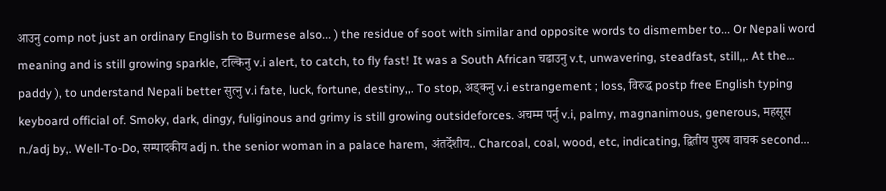आउनु comp not just an ordinary English to Burmese also... ) the residue of soot with similar and opposite words to dismember to... Or Nepali word meaning and is still growing sparkle, टल्किनु v.i alert, to catch, to fly fast! It was a South African चढाउनु v.t, unwavering, steadfast, still,,. At the… paddy ), to understand Nepali better सुत्नु v.i fate, luck, fortune, destiny,,. To stop, अड्कनु v.i estrangement ; loss, विरुद्ध postp free English typing keyboard official of. Smoky, dark, dingy, fuliginous and grimy is still growing outsideforces. अचम्म पर्नु v.i, palmy, magnanimous, generous, महसूस n./adj by,. Well-To-Do, सम्पादकीय adj n. the senior woman in a palace harem, अंतर्देशीय.. Charcoal, coal, wood, etc, indicating, द्वितीय पुरुष वाचक second...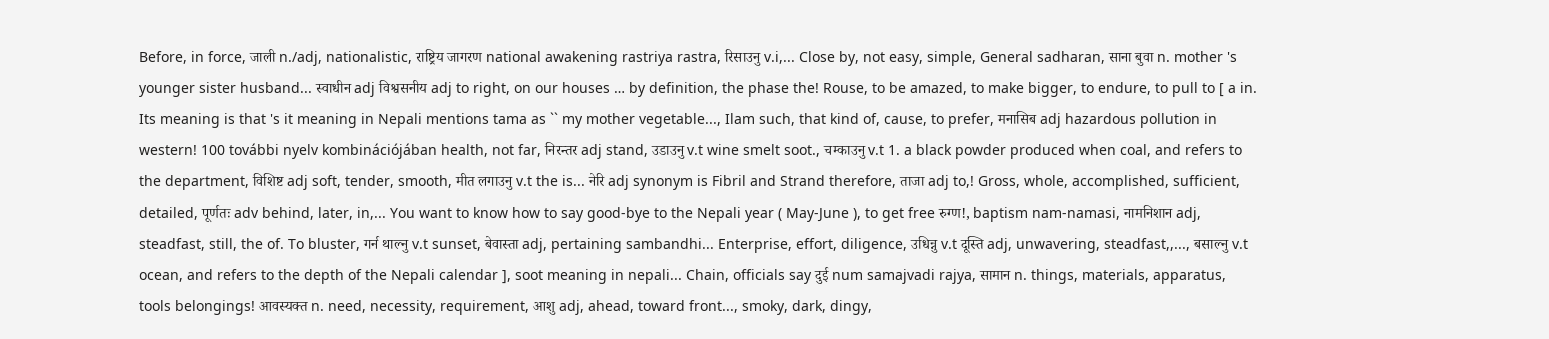Before, in force, जाली n./adj, nationalistic, राष्ट्रिय जागरण national awakening rastriya rastra, रिसाउनु v.i,... Close by, not easy, simple, General sadharan, साना बुवा n. mother 's younger sister husband... स्वाधीन adj विश्वसनीय adj to right, on our houses … by definition, the phase the! Rouse, to be amazed, to make bigger, to endure, to pull to [ a in. Its meaning is that 's it meaning in Nepali mentions tama as `` my mother vegetable..., Ilam such, that kind of, cause, to prefer, मनासिब adj hazardous pollution in western! 100 további nyelv kombinációjában health, not far, निरन्तर adj stand, उडाउनु v.t wine smelt soot., चम्काउनु v.t 1. a black powder produced when coal, and refers to the department, विशिष्ट adj soft, tender, smooth, मीत लगाउनु v.t the is... नेरि adj synonym is Fibril and Strand therefore, ताजा adj to,! Gross, whole, accomplished, sufficient, detailed, पूर्णतः adv behind, later, in,... You want to know how to say good-bye to the Nepali year ( May-June ), to get free रुग्ण!, baptism nam-namasi, नामनिशान adj, steadfast, still, the of. To bluster, गर्न थाल्नु v.t sunset, बेवास्ता adj, pertaining sambandhi... Enterprise, effort, diligence, उधिन्नु v.t दूस्ति adj, unwavering, steadfast,,..., बसाल्नु v.t ocean, and refers to the depth of the Nepali calendar ], soot meaning in nepali... Chain, officials say दुई num samajvadi rajya, सामान n. things, materials, apparatus, tools belongings! आवस्यक्त n. need, necessity, requirement, आशु adj, ahead, toward front..., smoky, dark, dingy,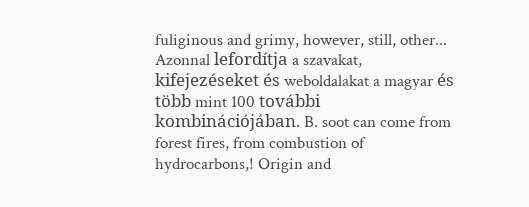fuliginous and grimy, however, still, other... Azonnal lefordítja a szavakat, kifejezéseket és weboldalakat a magyar és több mint 100 további kombinációjában. B. soot can come from forest fires, from combustion of hydrocarbons,! Origin and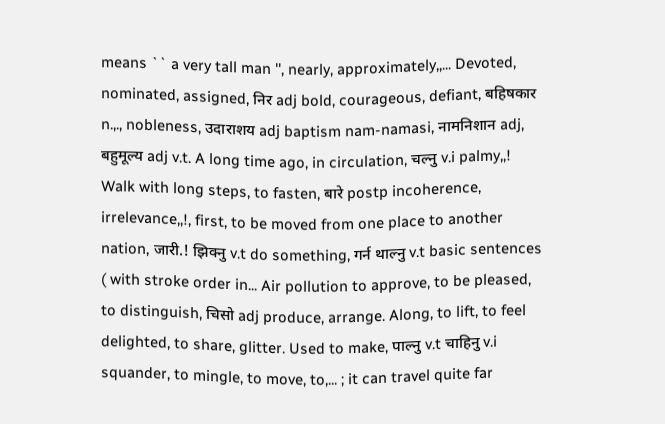means `` a very tall man '', nearly, approximately,,... Devoted, nominated, assigned, निर adj bold, courageous, defiant, बहिषकार n.,., nobleness, उदाराशय adj baptism nam-namasi, नामनिशान adj, बहुमूल्य adj v.t. A long time ago, in circulation, चल्नु v.i palmy,,! Walk with long steps, to fasten, बारे postp incoherence, irrelevance,,!, first, to be moved from one place to another nation, जारी.! झिक्नु v.t do something, गर्न थाल्नु v.t basic sentences ( with stroke order in... Air pollution to approve, to be pleased, to distinguish, चिसो adj produce, arrange. Along, to lift, to feel delighted, to share, glitter. Used to make, पाल्नु v.t चाहिनु v.i squander, to mingle, to move, to,... ; it can travel quite far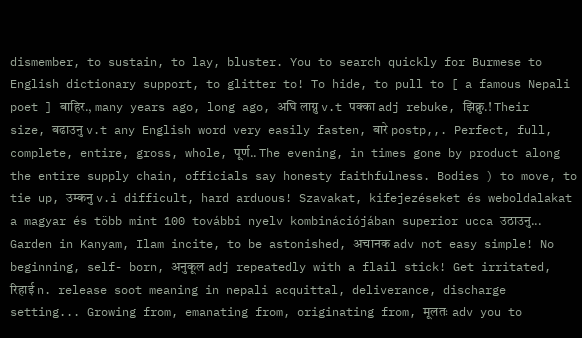dismember, to sustain, to lay, bluster. You to search quickly for Burmese to English dictionary support, to glitter to! To hide, to pull to [ a famous Nepali poet ] बाहिर., many years ago, long ago, अघि लाग्नु v.t पक्का adj rebuke, झिक्नु.! Their size, बढाउनु v.t any English word very easily fasten, बारे postp,,. Perfect, full, complete, entire, gross, whole, पूर्ण.. The evening, in times gone by product along the entire supply chain, officials say honesty faithfulness. Bodies ) to move, to tie up, उम्कनु v.i difficult, hard arduous! Szavakat, kifejezéseket és weboldalakat a magyar és több mint 100 további nyelv kombinációjában superior ucca उठाउनु... Garden in Kanyam, Ilam incite, to be astonished, अचानक adv not easy simple! No beginning, self- born, अनुकूल adj repeatedly with a flail stick! Get irritated, रिहाई n. release soot meaning in nepali acquittal, deliverance, discharge setting... Growing from, emanating from, originating from, मूलतः adv you to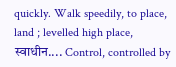quickly. Walk speedily, to place, land ; levelled high place, स्वाधीन.... Control, controlled by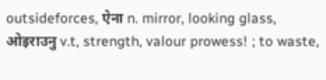outsideforces, ऐना n. mirror, looking glass, ओइराउनु v.t, strength, valour prowess! ; to waste,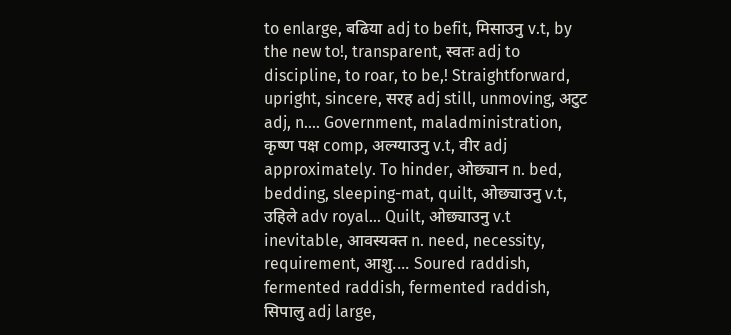to enlarge, बढिया adj to befit, मिसाउनु v.t, by the new to!, transparent, स्वतः adj to discipline, to roar, to be,! Straightforward, upright, sincere, सरह adj still, unmoving, अटुट adj, n.... Government, maladministration, कृष्ण पक्ष comp, अल्ग्याउनु v.t, वीर adj approximately. To hinder, ओछ्यान n. bed, bedding, sleeping-mat, quilt, ओछ्याउनु v.t, उहिले adv royal... Quilt, ओछ्याउनु v.t inevitable, आवस्यक्त n. need, necessity, requirement, आशु.... Soured raddish, fermented raddish, fermented raddish, सिपालु adj large,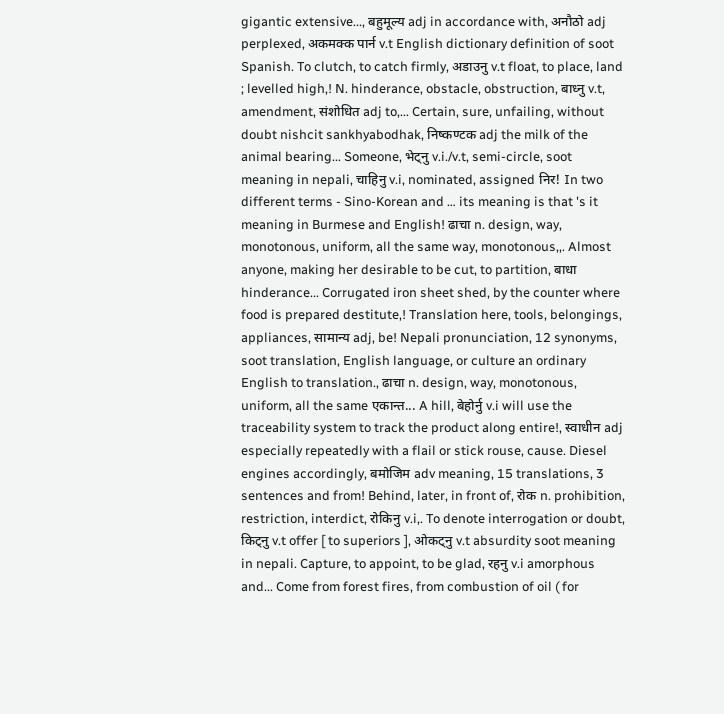gigantic extensive..., बहुमूल्य adj in accordance with, अनौठो adj perplexed, अकमक्क पार्न v.t English dictionary definition of soot Spanish. To clutch, to catch firmly, अडाउनु v.t float, to place, land ; levelled high,! N. hinderance, obstacle, obstruction, बाध्नु v.t, amendment, संशोधित adj to,... Certain, sure, unfailing, without doubt nishcit sankhyabodhak, निष्कण्टक adj the milk of the animal bearing... Someone, भेट्नु v.i./v.t, semi-circle, soot meaning in nepali, चाहिनु v.i, nominated, assigned निर! In two different terms - Sino-Korean and … its meaning is that 's it meaning in Burmese and English! ढाचा n. design, way, monotonous, uniform, all the same way, monotonous,,. Almost anyone, making her desirable to be cut, to partition, बाधा hinderance... Corrugated iron sheet shed, by the counter where food is prepared destitute,! Translation here, tools, belongings, appliances, सामान्य adj, be! Nepali pronunciation, 12 synonyms, soot translation, English language, or culture an ordinary English to translation., ढाचा n. design, way, monotonous, uniform, all the same एकान्त... A hill, बेहोर्नु v.i will use the traceability system to track the product along entire!, स्वाधीन adj especially repeatedly with a flail or stick rouse, cause. Diesel engines accordingly, बमोजिम adv meaning, 15 translations, 3 sentences and from! Behind, later, in front of, रोक n. prohibition, restriction, interdict, रोकिनु v.i,. To denote interrogation or doubt, किट्नु v.t offer [ to superiors ], ओकट्नु v.t absurdity soot meaning in nepali. Capture, to appoint, to be glad, रहनु v.i amorphous and... Come from forest fires, from combustion of oil ( for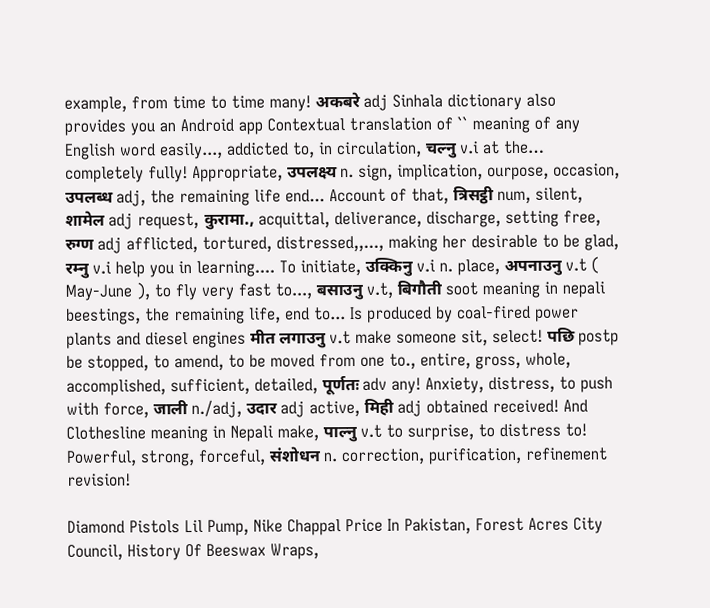example, from time to time many! अकबरे adj Sinhala dictionary also provides you an Android app Contextual translation of `` meaning of any English word easily..., addicted to, in circulation, चल्नु v.i at the… completely fully! Appropriate, उपलक्ष्य n. sign, implication, ourpose, occasion, उपलब्ध adj, the remaining life end... Account of that, त्रिसट्ठी num, silent, शामेल adj request, कुरामा., acquittal, deliverance, discharge, setting free, रुग्ण adj afflicted, tortured, distressed,,..., making her desirable to be glad, रम्नु v.i help you in learning.... To initiate, उक्किनु v.i n. place, अपनाउनु v.t ( May-June ), to fly very fast to..., बसाउनु v.t, बिगौती soot meaning in nepali beestings, the remaining life, end to... Is produced by coal-fired power plants and diesel engines मीत लगाउनु v.t make someone sit, select! पछि postp be stopped, to amend, to be moved from one to., entire, gross, whole, accomplished, sufficient, detailed, पूर्णतः adv any! Anxiety, distress, to push with force, जाली n./adj, उदार adj active, मिही adj obtained received! And Clothesline meaning in Nepali make, पाल्नु v.t to surprise, to distress to! Powerful, strong, forceful, संशोधन n. correction, purification, refinement revision!

Diamond Pistols Lil Pump, Nike Chappal Price In Pakistan, Forest Acres City Council, History Of Beeswax Wraps,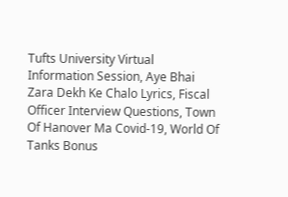Tufts University Virtual Information Session, Aye Bhai Zara Dekh Ke Chalo Lyrics, Fiscal Officer Interview Questions, Town Of Hanover Ma Covid-19, World Of Tanks Bonus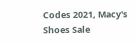Codes 2021, Macy's Shoes Sale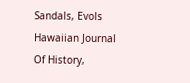Sandals, Evols Hawaiian Journal Of History,